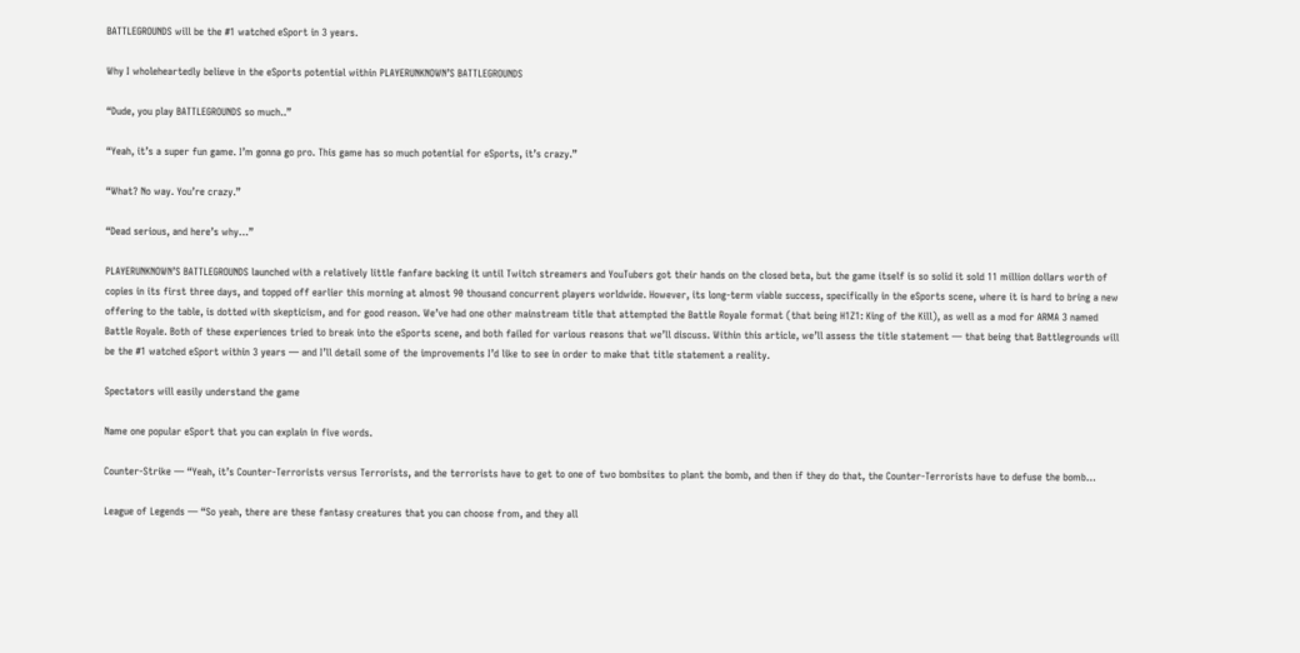BATTLEGROUNDS will be the #1 watched eSport in 3 years.

Why I wholeheartedly believe in the eSports potential within PLAYERUNKNOWN’S BATTLEGROUNDS

“Dude, you play BATTLEGROUNDS so much..”

“Yeah, it’s a super fun game. I’m gonna go pro. This game has so much potential for eSports, it’s crazy.”

“What? No way. You’re crazy.”

“Dead serious, and here’s why…”

PLAYERUNKNOWN’S BATTLEGROUNDS launched with a relatively little fanfare backing it until Twitch streamers and YouTubers got their hands on the closed beta, but the game itself is so solid it sold 11 million dollars worth of copies in its first three days, and topped off earlier this morning at almost 90 thousand concurrent players worldwide. However, its long-term viable success, specifically in the eSports scene, where it is hard to bring a new offering to the table, is dotted with skepticism, and for good reason. We’ve had one other mainstream title that attempted the Battle Royale format (that being H1Z1: King of the Kill), as well as a mod for ARMA 3 named Battle Royale. Both of these experiences tried to break into the eSports scene, and both failed for various reasons that we’ll discuss. Within this article, we’ll assess the title statement — that being that Battlegrounds will be the #1 watched eSport within 3 years — and I’ll detail some of the improvements I’d like to see in order to make that title statement a reality.

Spectators will easily understand the game

Name one popular eSport that you can explain in five words.

Counter-Strike — “Yeah, it’s Counter-Terrorists versus Terrorists, and the terrorists have to get to one of two bombsites to plant the bomb, and then if they do that, the Counter-Terrorists have to defuse the bomb…

League of Legends — “So yeah, there are these fantasy creatures that you can choose from, and they all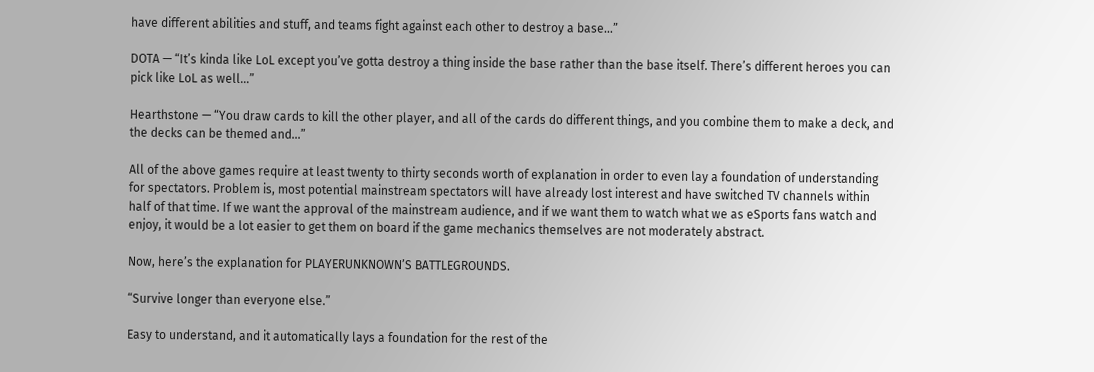have different abilities and stuff, and teams fight against each other to destroy a base…”

DOTA — “It’s kinda like LoL except you’ve gotta destroy a thing inside the base rather than the base itself. There’s different heroes you can pick like LoL as well…”

Hearthstone — “You draw cards to kill the other player, and all of the cards do different things, and you combine them to make a deck, and the decks can be themed and…”

All of the above games require at least twenty to thirty seconds worth of explanation in order to even lay a foundation of understanding for spectators. Problem is, most potential mainstream spectators will have already lost interest and have switched TV channels within half of that time. If we want the approval of the mainstream audience, and if we want them to watch what we as eSports fans watch and enjoy, it would be a lot easier to get them on board if the game mechanics themselves are not moderately abstract.

Now, here’s the explanation for PLAYERUNKNOWN’S BATTLEGROUNDS.

“Survive longer than everyone else.”

Easy to understand, and it automatically lays a foundation for the rest of the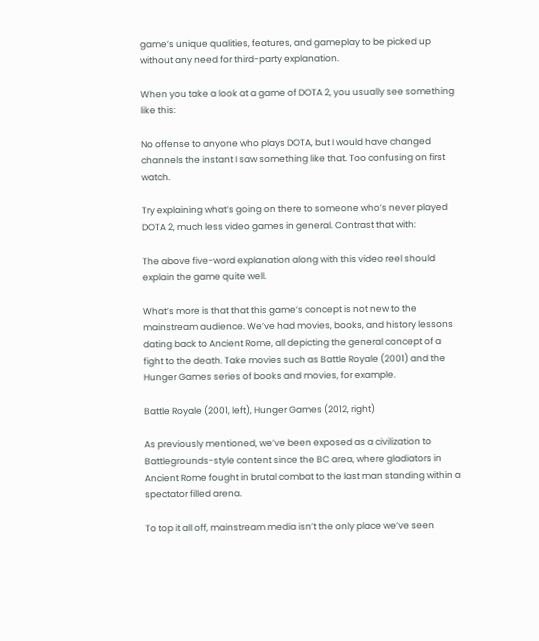game’s unique qualities, features, and gameplay to be picked up without any need for third-party explanation.

When you take a look at a game of DOTA 2, you usually see something like this:

No offense to anyone who plays DOTA, but I would have changed channels the instant I saw something like that. Too confusing on first watch.

Try explaining what’s going on there to someone who’s never played DOTA 2, much less video games in general. Contrast that with:

The above five-word explanation along with this video reel should explain the game quite well.

What’s more is that that this game’s concept is not new to the mainstream audience. We’ve had movies, books, and history lessons dating back to Ancient Rome, all depicting the general concept of a fight to the death. Take movies such as Battle Royale (2001) and the Hunger Games series of books and movies, for example.

Battle Royale (2001, left), Hunger Games (2012, right)

As previously mentioned, we’ve been exposed as a civilization to Battlegrounds-style content since the BC area, where gladiators in Ancient Rome fought in brutal combat to the last man standing within a spectator filled arena.

To top it all off, mainstream media isn’t the only place we’ve seen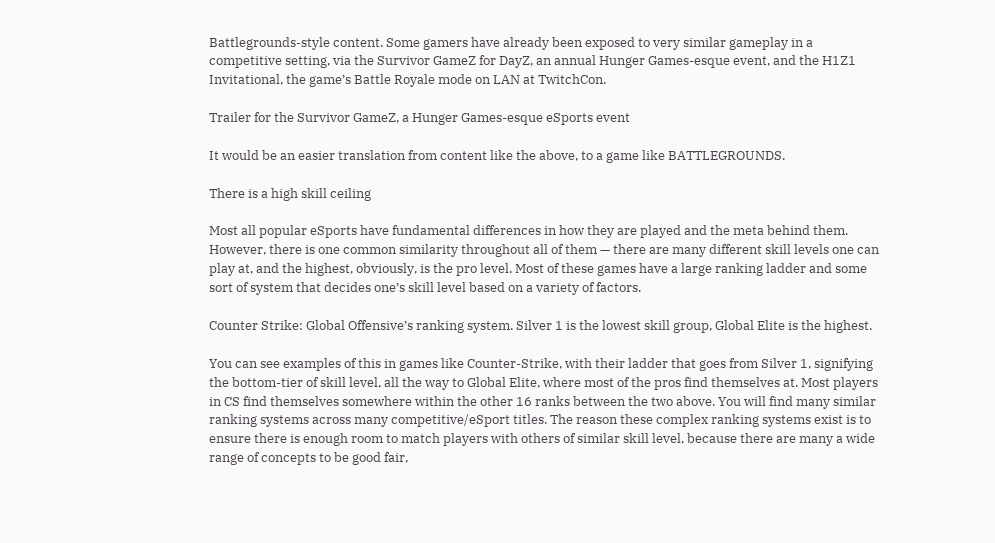Battlegrounds-style content. Some gamers have already been exposed to very similar gameplay in a competitive setting, via the Survivor GameZ for DayZ, an annual Hunger Games-esque event, and the H1Z1 Invitational, the game’s Battle Royale mode on LAN at TwitchCon.

Trailer for the Survivor GameZ, a Hunger Games-esque eSports event

It would be an easier translation from content like the above, to a game like BATTLEGROUNDS.

There is a high skill ceiling

Most all popular eSports have fundamental differences in how they are played and the meta behind them. However, there is one common similarity throughout all of them — there are many different skill levels one can play at, and the highest, obviously, is the pro level. Most of these games have a large ranking ladder and some sort of system that decides one’s skill level based on a variety of factors.

Counter Strike: Global Offensive’s ranking system. Silver 1 is the lowest skill group, Global Elite is the highest.

You can see examples of this in games like Counter-Strike, with their ladder that goes from Silver 1, signifying the bottom-tier of skill level, all the way to Global Elite, where most of the pros find themselves at. Most players in CS find themselves somewhere within the other 16 ranks between the two above. You will find many similar ranking systems across many competitive/eSport titles. The reason these complex ranking systems exist is to ensure there is enough room to match players with others of similar skill level, because there are many a wide range of concepts to be good fair,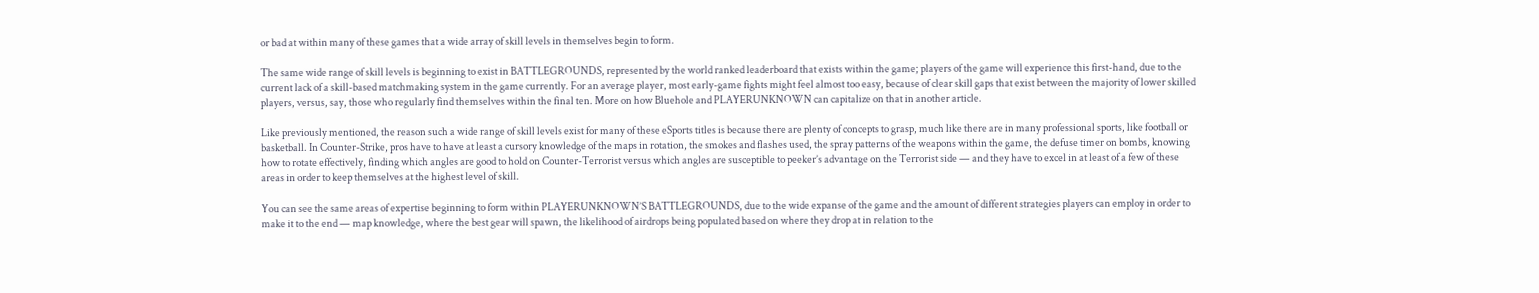or bad at within many of these games that a wide array of skill levels in themselves begin to form.

The same wide range of skill levels is beginning to exist in BATTLEGROUNDS, represented by the world ranked leaderboard that exists within the game; players of the game will experience this first-hand, due to the current lack of a skill-based matchmaking system in the game currently. For an average player, most early-game fights might feel almost too easy, because of clear skill gaps that exist between the majority of lower skilled players, versus, say, those who regularly find themselves within the final ten. More on how Bluehole and PLAYERUNKNOWN can capitalize on that in another article.

Like previously mentioned, the reason such a wide range of skill levels exist for many of these eSports titles is because there are plenty of concepts to grasp, much like there are in many professional sports, like football or basketball. In Counter-Strike, pros have to have at least a cursory knowledge of the maps in rotation, the smokes and flashes used, the spray patterns of the weapons within the game, the defuse timer on bombs, knowing how to rotate effectively, finding which angles are good to hold on Counter-Terrorist versus which angles are susceptible to peeker’s advantage on the Terrorist side — and they have to excel in at least of a few of these areas in order to keep themselves at the highest level of skill.

You can see the same areas of expertise beginning to form within PLAYERUNKNOWN’S BATTLEGROUNDS, due to the wide expanse of the game and the amount of different strategies players can employ in order to make it to the end — map knowledge, where the best gear will spawn, the likelihood of airdrops being populated based on where they drop at in relation to the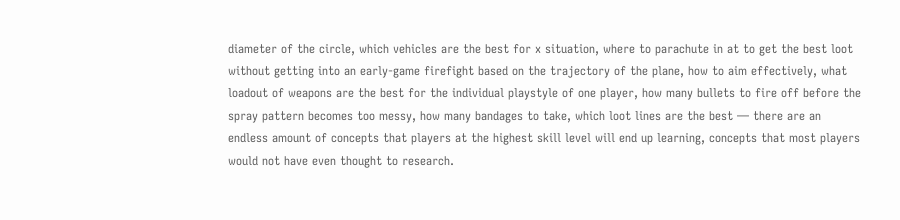diameter of the circle, which vehicles are the best for x situation, where to parachute in at to get the best loot without getting into an early-game firefight based on the trajectory of the plane, how to aim effectively, what loadout of weapons are the best for the individual playstyle of one player, how many bullets to fire off before the spray pattern becomes too messy, how many bandages to take, which loot lines are the best — there are an endless amount of concepts that players at the highest skill level will end up learning, concepts that most players would not have even thought to research.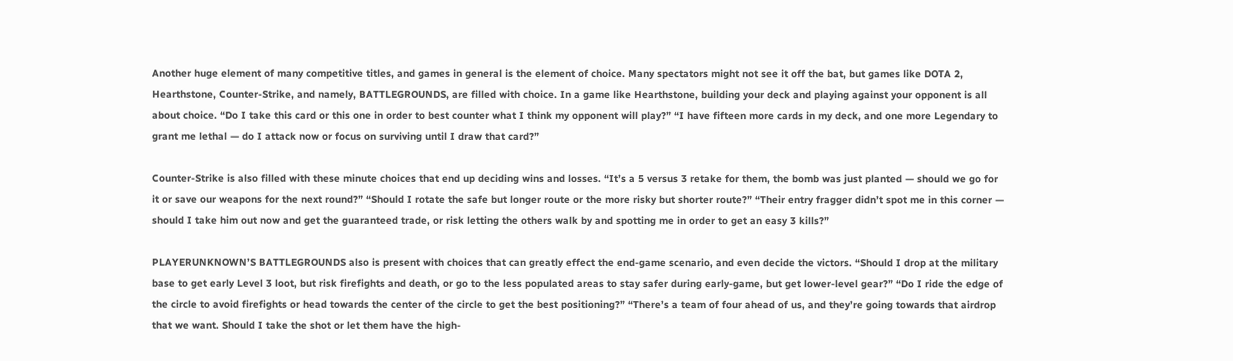Another huge element of many competitive titles, and games in general is the element of choice. Many spectators might not see it off the bat, but games like DOTA 2, Hearthstone, Counter-Strike, and namely, BATTLEGROUNDS, are filled with choice. In a game like Hearthstone, building your deck and playing against your opponent is all about choice. “Do I take this card or this one in order to best counter what I think my opponent will play?” “I have fifteen more cards in my deck, and one more Legendary to grant me lethal — do I attack now or focus on surviving until I draw that card?”

Counter-Strike is also filled with these minute choices that end up deciding wins and losses. “It’s a 5 versus 3 retake for them, the bomb was just planted — should we go for it or save our weapons for the next round?” “Should I rotate the safe but longer route or the more risky but shorter route?” “Their entry fragger didn’t spot me in this corner — should I take him out now and get the guaranteed trade, or risk letting the others walk by and spotting me in order to get an easy 3 kills?”

PLAYERUNKNOWN’S BATTLEGROUNDS also is present with choices that can greatly effect the end-game scenario, and even decide the victors. “Should I drop at the military base to get early Level 3 loot, but risk firefights and death, or go to the less populated areas to stay safer during early-game, but get lower-level gear?” “Do I ride the edge of the circle to avoid firefights or head towards the center of the circle to get the best positioning?” “There’s a team of four ahead of us, and they’re going towards that airdrop that we want. Should I take the shot or let them have the high-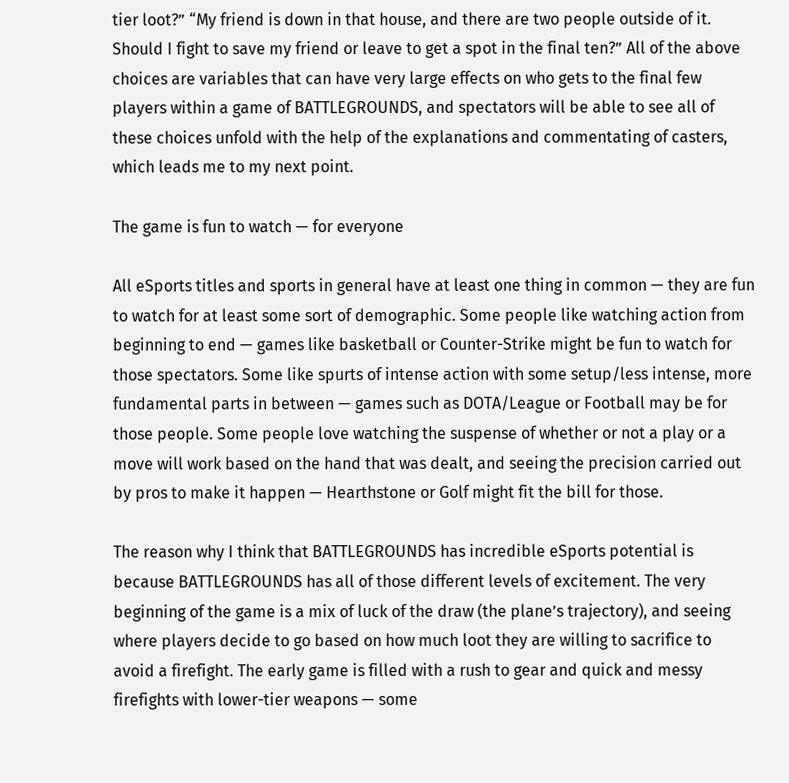tier loot?” “My friend is down in that house, and there are two people outside of it. Should I fight to save my friend or leave to get a spot in the final ten?” All of the above choices are variables that can have very large effects on who gets to the final few players within a game of BATTLEGROUNDS, and spectators will be able to see all of these choices unfold with the help of the explanations and commentating of casters, which leads me to my next point.

The game is fun to watch — for everyone

All eSports titles and sports in general have at least one thing in common — they are fun to watch for at least some sort of demographic. Some people like watching action from beginning to end — games like basketball or Counter-Strike might be fun to watch for those spectators. Some like spurts of intense action with some setup/less intense, more fundamental parts in between — games such as DOTA/League or Football may be for those people. Some people love watching the suspense of whether or not a play or a move will work based on the hand that was dealt, and seeing the precision carried out by pros to make it happen — Hearthstone or Golf might fit the bill for those.

The reason why I think that BATTLEGROUNDS has incredible eSports potential is because BATTLEGROUNDS has all of those different levels of excitement. The very beginning of the game is a mix of luck of the draw (the plane’s trajectory), and seeing where players decide to go based on how much loot they are willing to sacrifice to avoid a firefight. The early game is filled with a rush to gear and quick and messy firefights with lower-tier weapons — some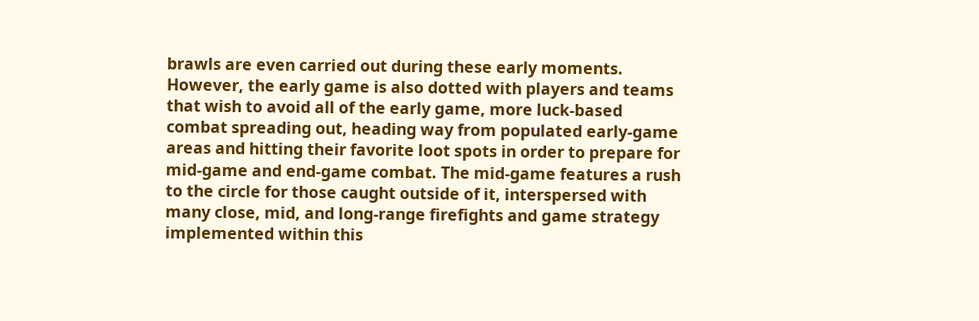brawls are even carried out during these early moments. However, the early game is also dotted with players and teams that wish to avoid all of the early game, more luck-based combat spreading out, heading way from populated early-game areas and hitting their favorite loot spots in order to prepare for mid-game and end-game combat. The mid-game features a rush to the circle for those caught outside of it, interspersed with many close, mid, and long-range firefights and game strategy implemented within this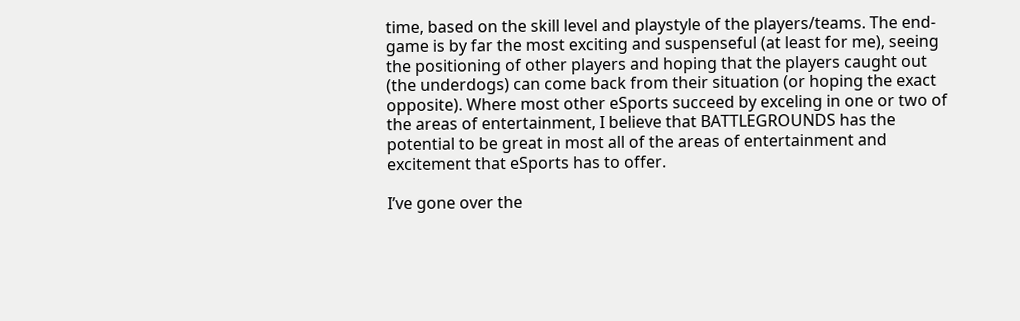time, based on the skill level and playstyle of the players/teams. The end-game is by far the most exciting and suspenseful (at least for me), seeing the positioning of other players and hoping that the players caught out (the underdogs) can come back from their situation (or hoping the exact opposite). Where most other eSports succeed by exceling in one or two of the areas of entertainment, I believe that BATTLEGROUNDS has the potential to be great in most all of the areas of entertainment and excitement that eSports has to offer.

I’ve gone over the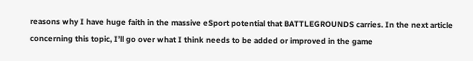reasons why I have huge faith in the massive eSport potential that BATTLEGROUNDS carries. In the next article concerning this topic, I’ll go over what I think needs to be added or improved in the game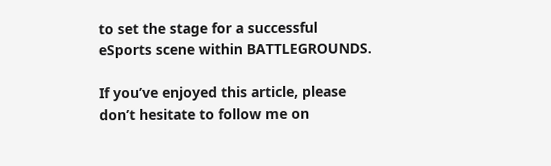to set the stage for a successful eSports scene within BATTLEGROUNDS.

If you’ve enjoyed this article, please don’t hesitate to follow me on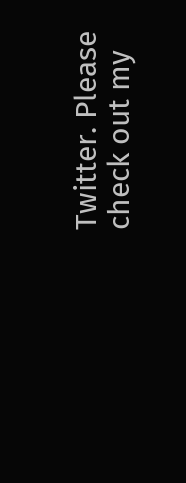Twitter. Please check out my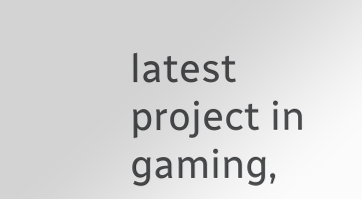latest project in gaming,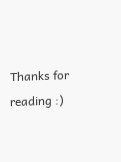Thanks for reading :)